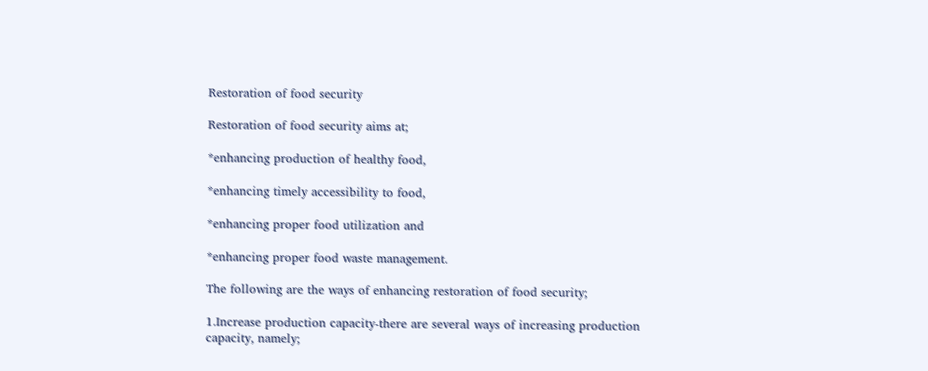Restoration of food security

Restoration of food security aims at;

*enhancing production of healthy food,

*enhancing timely accessibility to food,

*enhancing proper food utilization and

*enhancing proper food waste management.

The following are the ways of enhancing restoration of food security;

1.Increase production capacity-there are several ways of increasing production capacity, namely;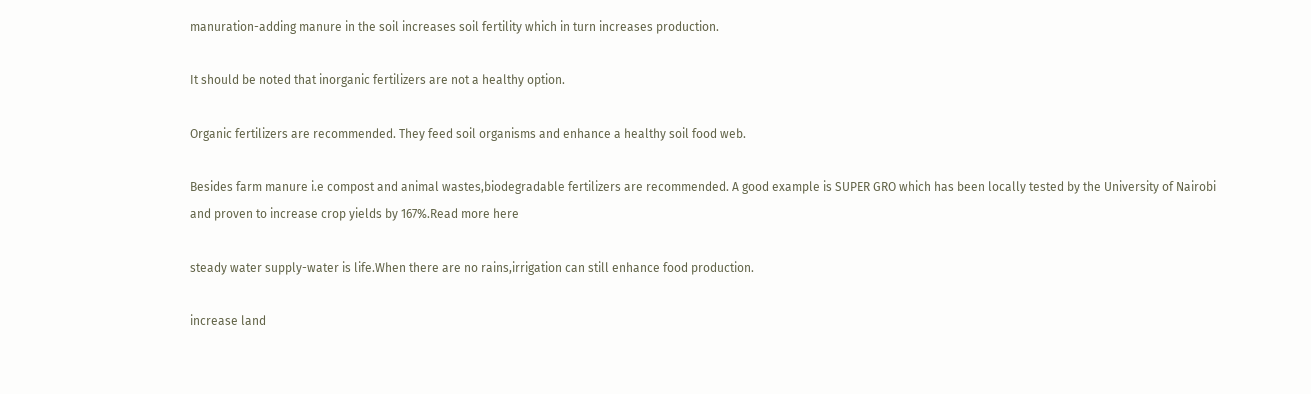manuration-adding manure in the soil increases soil fertility which in turn increases production.

It should be noted that inorganic fertilizers are not a healthy option.

Organic fertilizers are recommended. They feed soil organisms and enhance a healthy soil food web.

Besides farm manure i.e compost and animal wastes,biodegradable fertilizers are recommended. A good example is SUPER GRO which has been locally tested by the University of Nairobi and proven to increase crop yields by 167%.Read more here

steady water supply-water is life.When there are no rains,irrigation can still enhance food production.

increase land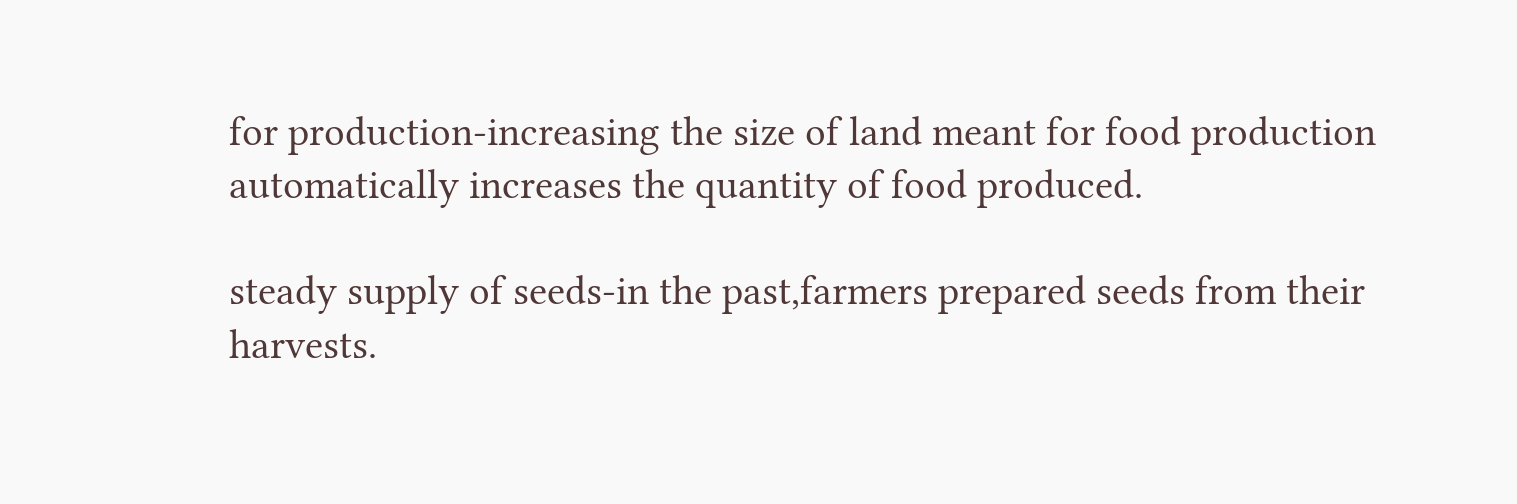for production-increasing the size of land meant for food production automatically increases the quantity of food produced.

steady supply of seeds-in the past,farmers prepared seeds from their harvests.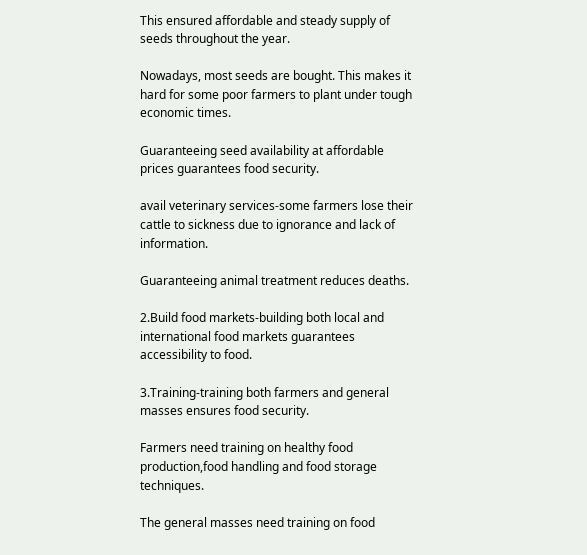This ensured affordable and steady supply of seeds throughout the year.

Nowadays, most seeds are bought. This makes it hard for some poor farmers to plant under tough economic times.

Guaranteeing seed availability at affordable prices guarantees food security.

avail veterinary services-some farmers lose their cattle to sickness due to ignorance and lack of information.

Guaranteeing animal treatment reduces deaths.

2.Build food markets-building both local and international food markets guarantees accessibility to food.

3.Training-training both farmers and general masses ensures food security.

Farmers need training on healthy food production,food handling and food storage techniques.

The general masses need training on food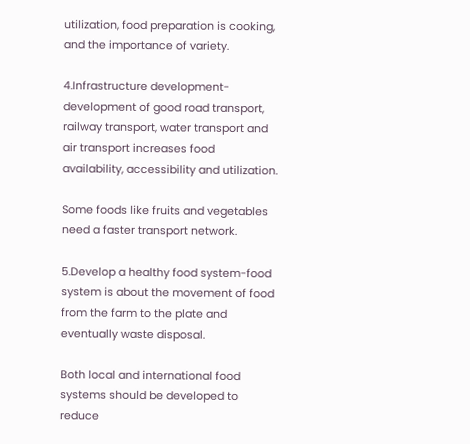utilization, food preparation is cooking, and the importance of variety.

4.Infrastructure development-development of good road transport, railway transport, water transport and air transport increases food availability, accessibility and utilization.

Some foods like fruits and vegetables need a faster transport network.

5.Develop a healthy food system-food system is about the movement of food from the farm to the plate and eventually waste disposal.

Both local and international food systems should be developed to reduce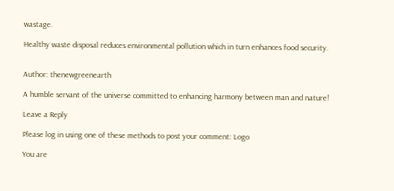wastage.

Healthy waste disposal reduces environmental pollution which in turn enhances food security.


Author: thenewgreenearth

A humble servant of the universe committed to enhancing harmony between man and nature!

Leave a Reply

Please log in using one of these methods to post your comment: Logo

You are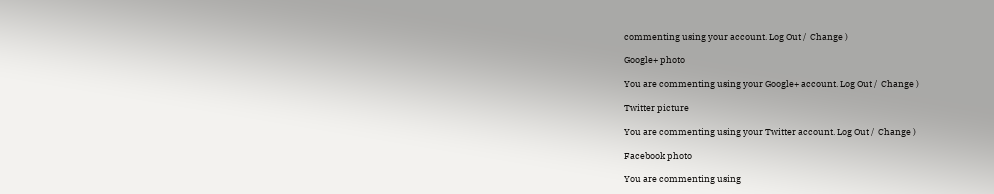commenting using your account. Log Out /  Change )

Google+ photo

You are commenting using your Google+ account. Log Out /  Change )

Twitter picture

You are commenting using your Twitter account. Log Out /  Change )

Facebook photo

You are commenting using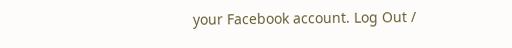your Facebook account. Log Out /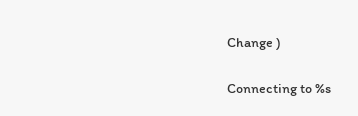Change )


Connecting to %s